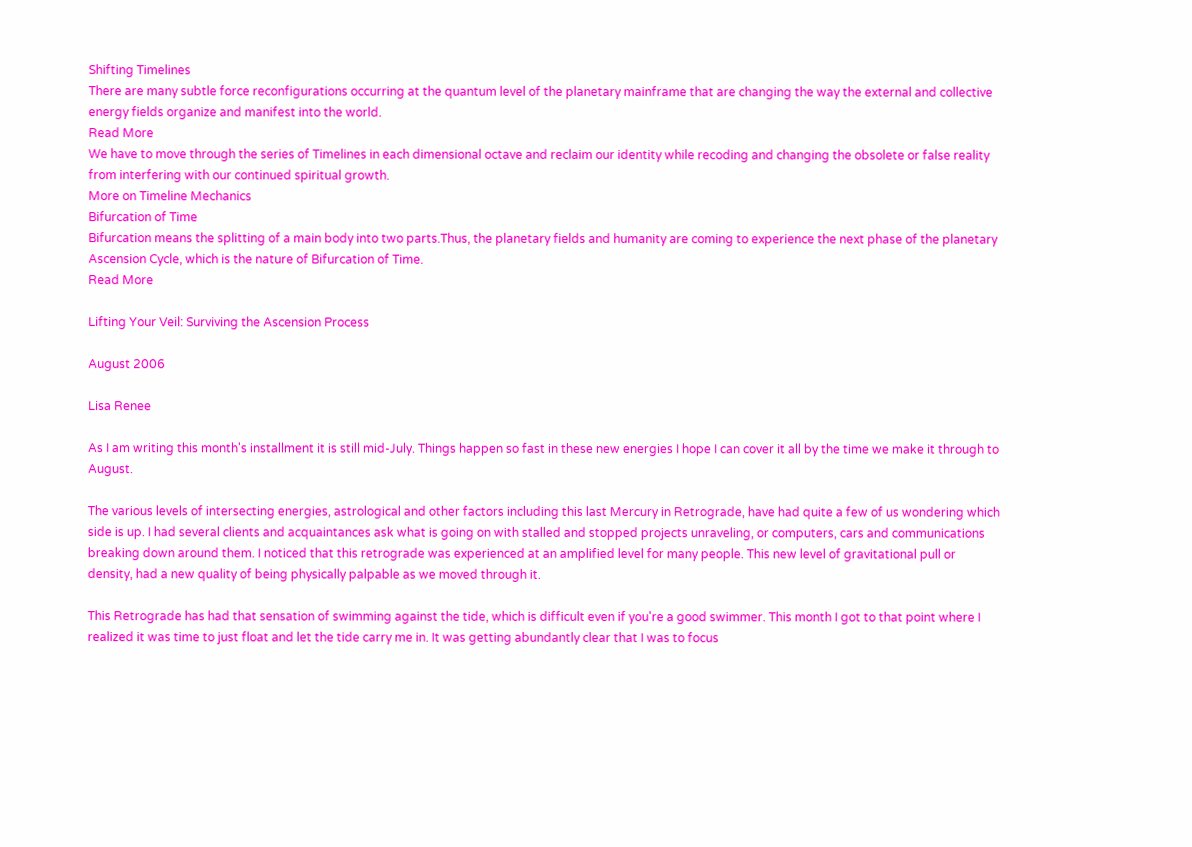Shifting Timelines
There are many subtle force reconfigurations occurring at the quantum level of the planetary mainframe that are changing the way the external and collective energy fields organize and manifest into the world.
Read More
We have to move through the series of Timelines in each dimensional octave and reclaim our identity while recoding and changing the obsolete or false reality from interfering with our continued spiritual growth.
More on Timeline Mechanics
Bifurcation of Time
Bifurcation means the splitting of a main body into two parts.Thus, the planetary fields and humanity are coming to experience the next phase of the planetary Ascension Cycle, which is the nature of Bifurcation of Time.
Read More

Lifting Your Veil: Surviving the Ascension Process

August 2006

Lisa Renee

As I am writing this month's installment it is still mid-July. Things happen so fast in these new energies I hope I can cover it all by the time we make it through to August.

The various levels of intersecting energies, astrological and other factors including this last Mercury in Retrograde, have had quite a few of us wondering which side is up. I had several clients and acquaintances ask what is going on with stalled and stopped projects unraveling, or computers, cars and communications breaking down around them. I noticed that this retrograde was experienced at an amplified level for many people. This new level of gravitational pull or density, had a new quality of being physically palpable as we moved through it.

This Retrograde has had that sensation of swimming against the tide, which is difficult even if you're a good swimmer. This month I got to that point where I realized it was time to just float and let the tide carry me in. It was getting abundantly clear that I was to focus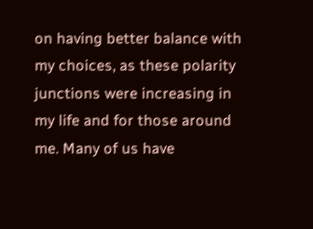on having better balance with my choices, as these polarity junctions were increasing in my life and for those around me. Many of us have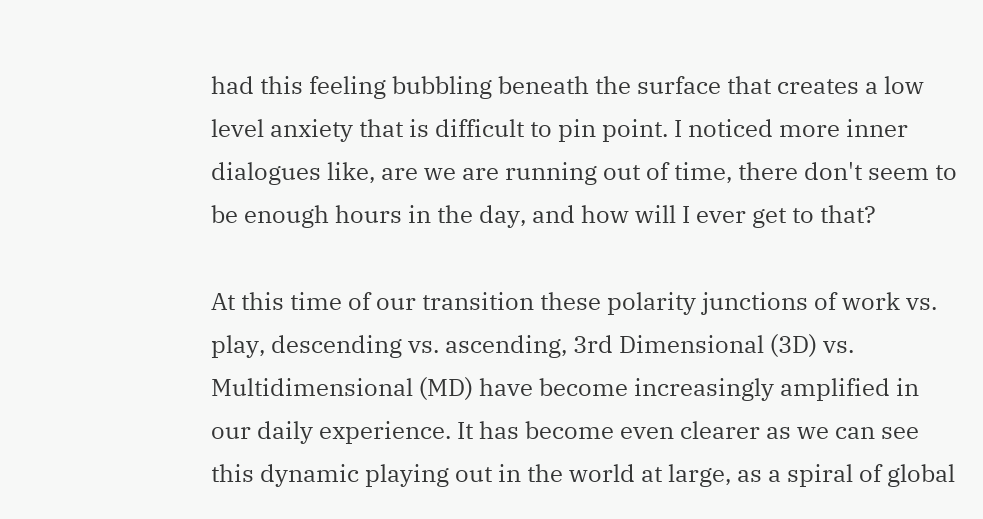had this feeling bubbling beneath the surface that creates a low level anxiety that is difficult to pin point. I noticed more inner dialogues like, are we are running out of time, there don't seem to be enough hours in the day, and how will I ever get to that?

At this time of our transition these polarity junctions of work vs. play, descending vs. ascending, 3rd Dimensional (3D) vs. Multidimensional (MD) have become increasingly amplified in our daily experience. It has become even clearer as we can see this dynamic playing out in the world at large, as a spiral of global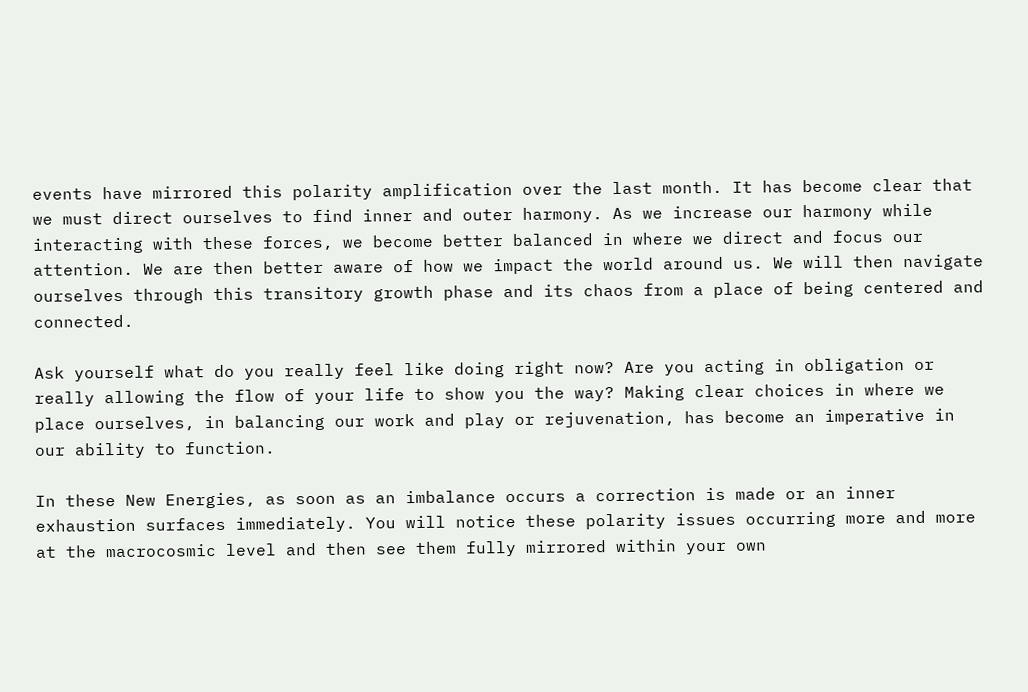events have mirrored this polarity amplification over the last month. It has become clear that we must direct ourselves to find inner and outer harmony. As we increase our harmony while interacting with these forces, we become better balanced in where we direct and focus our attention. We are then better aware of how we impact the world around us. We will then navigate ourselves through this transitory growth phase and its chaos from a place of being centered and connected.

Ask yourself what do you really feel like doing right now? Are you acting in obligation or really allowing the flow of your life to show you the way? Making clear choices in where we place ourselves, in balancing our work and play or rejuvenation, has become an imperative in our ability to function.

In these New Energies, as soon as an imbalance occurs a correction is made or an inner exhaustion surfaces immediately. You will notice these polarity issues occurring more and more at the macrocosmic level and then see them fully mirrored within your own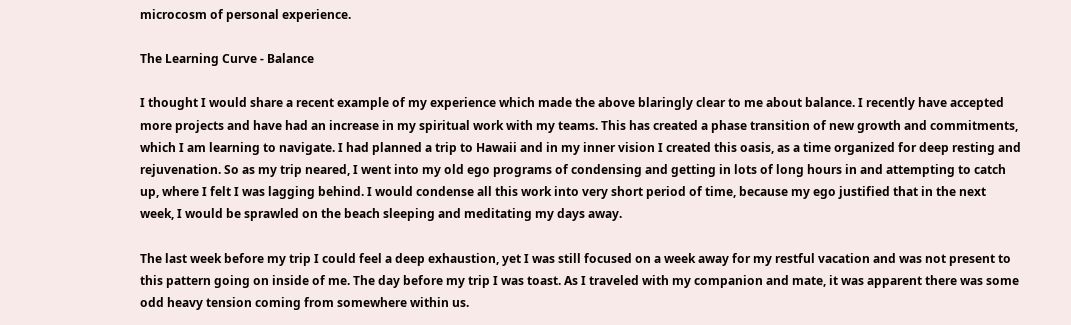microcosm of personal experience.

The Learning Curve - Balance

I thought I would share a recent example of my experience which made the above blaringly clear to me about balance. I recently have accepted more projects and have had an increase in my spiritual work with my teams. This has created a phase transition of new growth and commitments, which I am learning to navigate. I had planned a trip to Hawaii and in my inner vision I created this oasis, as a time organized for deep resting and rejuvenation. So as my trip neared, I went into my old ego programs of condensing and getting in lots of long hours in and attempting to catch up, where I felt I was lagging behind. I would condense all this work into very short period of time, because my ego justified that in the next week, I would be sprawled on the beach sleeping and meditating my days away.

The last week before my trip I could feel a deep exhaustion, yet I was still focused on a week away for my restful vacation and was not present to this pattern going on inside of me. The day before my trip I was toast. As I traveled with my companion and mate, it was apparent there was some odd heavy tension coming from somewhere within us.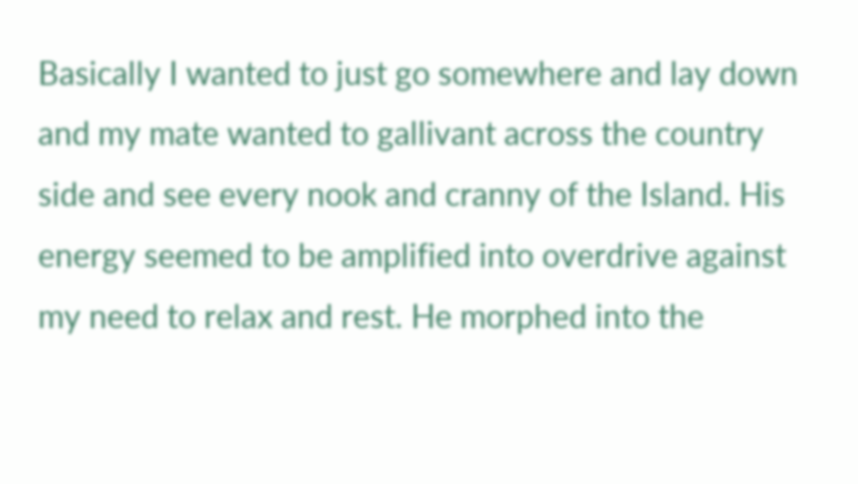Basically I wanted to just go somewhere and lay down and my mate wanted to gallivant across the country side and see every nook and cranny of the Island. His energy seemed to be amplified into overdrive against my need to relax and rest. He morphed into the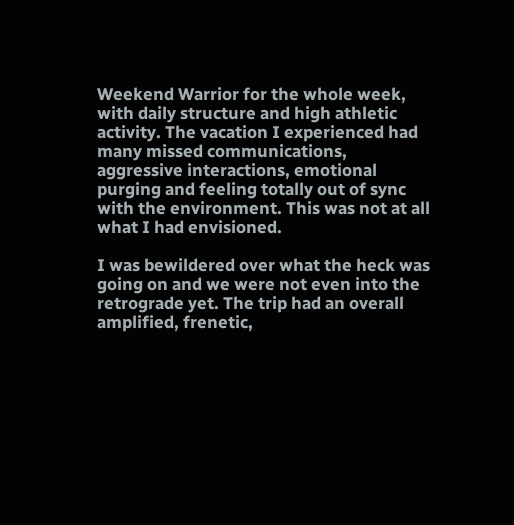Weekend Warrior for the whole week, with daily structure and high athletic activity. The vacation I experienced had many missed communications, aggressive interactions, emotional purging and feeling totally out of sync with the environment. This was not at all what I had envisioned.

I was bewildered over what the heck was going on and we were not even into the retrograde yet. The trip had an overall amplified, frenetic,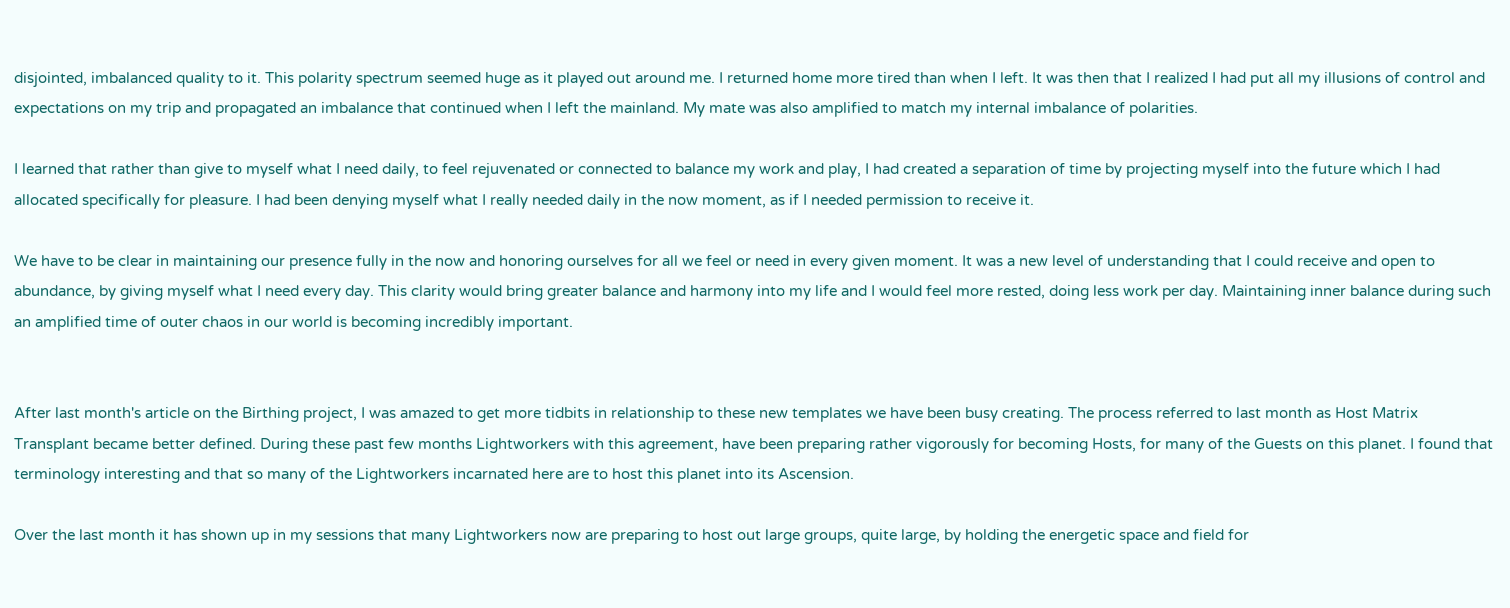disjointed, imbalanced quality to it. This polarity spectrum seemed huge as it played out around me. I returned home more tired than when I left. It was then that I realized I had put all my illusions of control and expectations on my trip and propagated an imbalance that continued when I left the mainland. My mate was also amplified to match my internal imbalance of polarities.

I learned that rather than give to myself what I need daily, to feel rejuvenated or connected to balance my work and play, I had created a separation of time by projecting myself into the future which I had allocated specifically for pleasure. I had been denying myself what I really needed daily in the now moment, as if I needed permission to receive it.

We have to be clear in maintaining our presence fully in the now and honoring ourselves for all we feel or need in every given moment. It was a new level of understanding that I could receive and open to abundance, by giving myself what I need every day. This clarity would bring greater balance and harmony into my life and I would feel more rested, doing less work per day. Maintaining inner balance during such an amplified time of outer chaos in our world is becoming incredibly important.


After last month's article on the Birthing project, I was amazed to get more tidbits in relationship to these new templates we have been busy creating. The process referred to last month as Host Matrix Transplant became better defined. During these past few months Lightworkers with this agreement, have been preparing rather vigorously for becoming Hosts, for many of the Guests on this planet. I found that terminology interesting and that so many of the Lightworkers incarnated here are to host this planet into its Ascension.

Over the last month it has shown up in my sessions that many Lightworkers now are preparing to host out large groups, quite large, by holding the energetic space and field for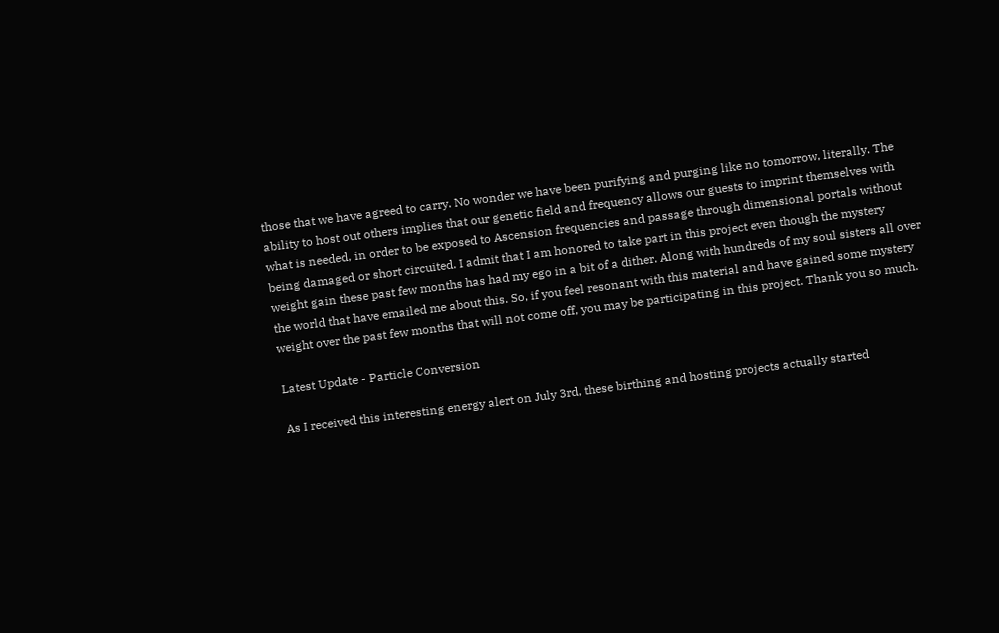those that we have agreed to carry. No wonder we have been purifying and purging like no tomorrow, literally. The ability to host out others implies that our genetic field and frequency allows our guests to imprint themselves with what is needed, in order to be exposed to Ascension frequencies and passage through dimensional portals without being damaged or short circuited. I admit that I am honored to take part in this project even though the mystery weight gain these past few months has had my ego in a bit of a dither. Along with hundreds of my soul sisters all over the world that have emailed me about this. So, if you feel resonant with this material and have gained some mystery weight over the past few months that will not come off, you may be participating in this project. Thank you so much.

Latest Update - Particle Conversion

As I received this interesting energy alert on July 3rd, these birthing and hosting projects actually started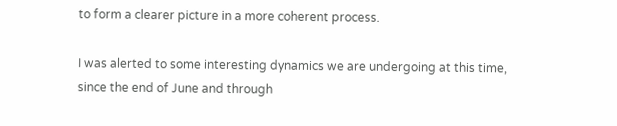to form a clearer picture in a more coherent process.

I was alerted to some interesting dynamics we are undergoing at this time, since the end of June and through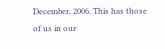December, 2006. This has those of us in our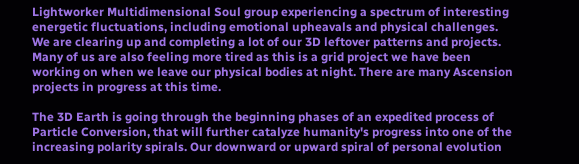Lightworker Multidimensional Soul group experiencing a spectrum of interesting energetic fluctuations, including emotional upheavals and physical challenges. We are clearing up and completing a lot of our 3D leftover patterns and projects. Many of us are also feeling more tired as this is a grid project we have been working on when we leave our physical bodies at night. There are many Ascension projects in progress at this time.

The 3D Earth is going through the beginning phases of an expedited process of Particle Conversion, that will further catalyze humanity's progress into one of the increasing polarity spirals. Our downward or upward spiral of personal evolution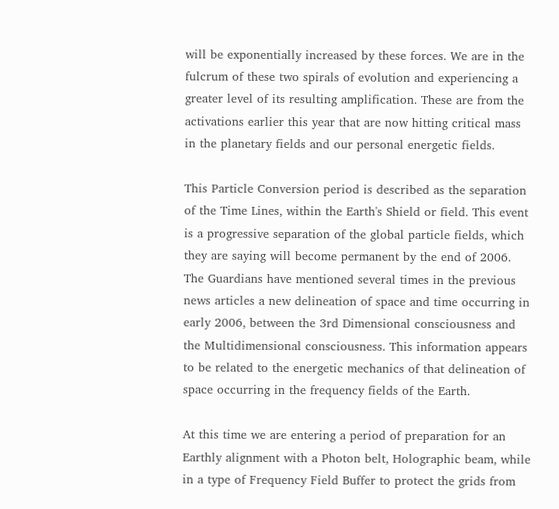will be exponentially increased by these forces. We are in the fulcrum of these two spirals of evolution and experiencing a greater level of its resulting amplification. These are from the activations earlier this year that are now hitting critical mass in the planetary fields and our personal energetic fields.

This Particle Conversion period is described as the separation of the Time Lines, within the Earth's Shield or field. This event is a progressive separation of the global particle fields, which they are saying will become permanent by the end of 2006. The Guardians have mentioned several times in the previous news articles a new delineation of space and time occurring in early 2006, between the 3rd Dimensional consciousness and the Multidimensional consciousness. This information appears to be related to the energetic mechanics of that delineation of space occurring in the frequency fields of the Earth.

At this time we are entering a period of preparation for an Earthly alignment with a Photon belt, Holographic beam, while in a type of Frequency Field Buffer to protect the grids from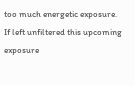too much energetic exposure. If left unfiltered this upcoming exposure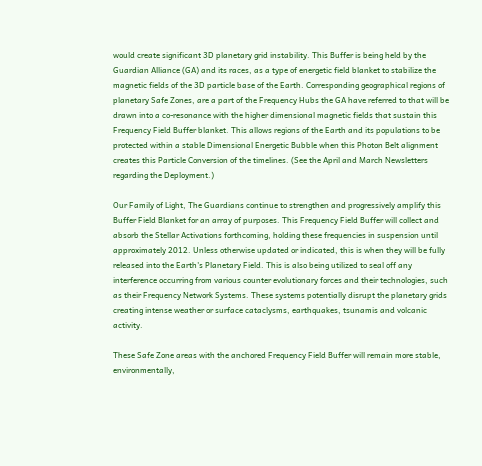would create significant 3D planetary grid instability. This Buffer is being held by the Guardian Alliance (GA) and its races, as a type of energetic field blanket to stabilize the magnetic fields of the 3D particle base of the Earth. Corresponding geographical regions of planetary Safe Zones, are a part of the Frequency Hubs the GA have referred to that will be drawn into a co-resonance with the higher dimensional magnetic fields that sustain this Frequency Field Buffer blanket. This allows regions of the Earth and its populations to be protected within a stable Dimensional Energetic Bubble when this Photon Belt alignment creates this Particle Conversion of the timelines. (See the April and March Newsletters regarding the Deployment.)

Our Family of Light, The Guardians continue to strengthen and progressively amplify this Buffer Field Blanket for an array of purposes. This Frequency Field Buffer will collect and absorb the Stellar Activations forthcoming, holding these frequencies in suspension until approximately 2012. Unless otherwise updated or indicated, this is when they will be fully released into the Earth's Planetary Field. This is also being utilized to seal off any interference occurring from various counter evolutionary forces and their technologies, such as their Frequency Network Systems. These systems potentially disrupt the planetary grids creating intense weather or surface cataclysms, earthquakes, tsunamis and volcanic activity.

These Safe Zone areas with the anchored Frequency Field Buffer will remain more stable, environmentally,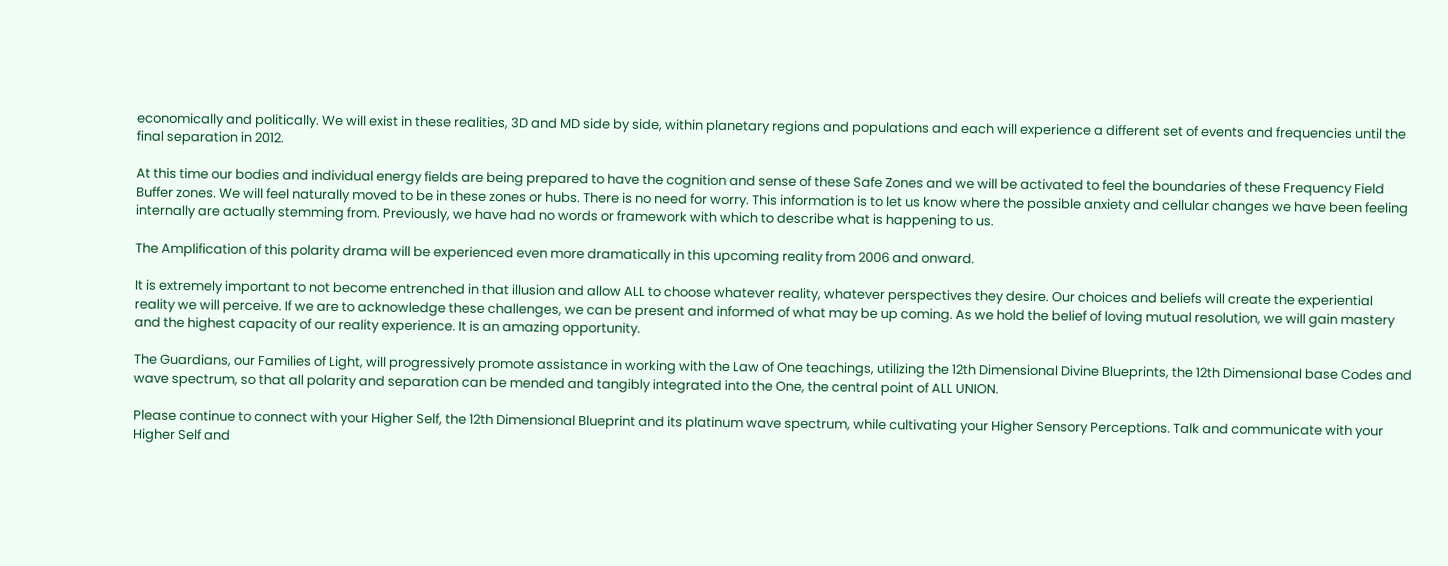economically and politically. We will exist in these realities, 3D and MD side by side, within planetary regions and populations and each will experience a different set of events and frequencies until the final separation in 2012.

At this time our bodies and individual energy fields are being prepared to have the cognition and sense of these Safe Zones and we will be activated to feel the boundaries of these Frequency Field Buffer zones. We will feel naturally moved to be in these zones or hubs. There is no need for worry. This information is to let us know where the possible anxiety and cellular changes we have been feeling internally are actually stemming from. Previously, we have had no words or framework with which to describe what is happening to us.

The Amplification of this polarity drama will be experienced even more dramatically in this upcoming reality from 2006 and onward.

It is extremely important to not become entrenched in that illusion and allow ALL to choose whatever reality, whatever perspectives they desire. Our choices and beliefs will create the experiential reality we will perceive. If we are to acknowledge these challenges, we can be present and informed of what may be up coming. As we hold the belief of loving mutual resolution, we will gain mastery and the highest capacity of our reality experience. It is an amazing opportunity.

The Guardians, our Families of Light, will progressively promote assistance in working with the Law of One teachings, utilizing the 12th Dimensional Divine Blueprints, the 12th Dimensional base Codes and wave spectrum, so that all polarity and separation can be mended and tangibly integrated into the One, the central point of ALL UNION.

Please continue to connect with your Higher Self, the 12th Dimensional Blueprint and its platinum wave spectrum, while cultivating your Higher Sensory Perceptions. Talk and communicate with your Higher Self and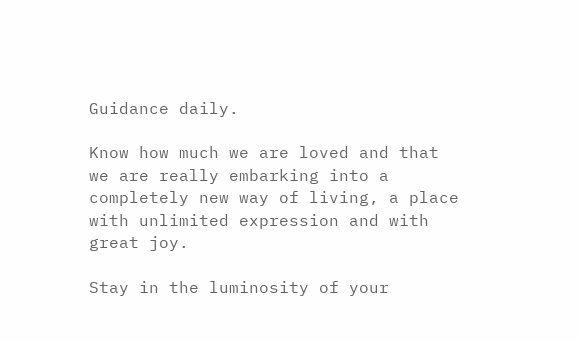Guidance daily.

Know how much we are loved and that we are really embarking into a completely new way of living, a place with unlimited expression and with great joy.

Stay in the luminosity of your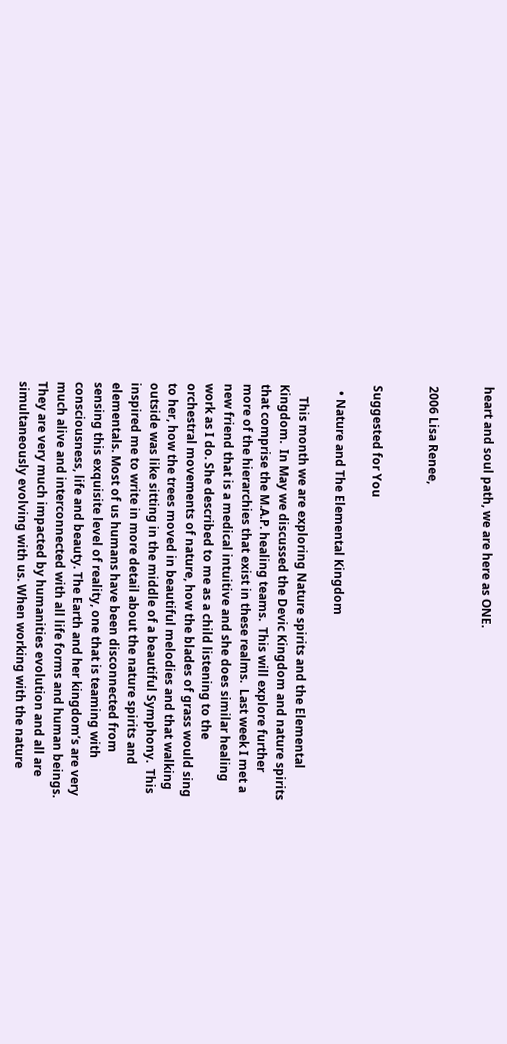heart and soul path, we are here as ONE.


2006 Lisa Renee,


Suggested for You

  • Nature and The Elemental Kingdom

    This month we are exploring Nature spirits and the Elemental Kingdom.  In May we discussed the Devic Kingdom and nature spirits that comprise the M.A.P. healing teams.  This will explore further more of the hierarchies that exist in these realms.  Last week I met a new friend that is a medical intuitive and she does similar healing work as I do. She described to me as a child listening to the orchestral movements of nature, how the blades of grass would sing to her, how the trees moved in beautiful melodies and that walking outside was like sitting in the middle of a beautiful Symphony.  This inspired me to write in more detail about the nature spirits and elementals. Most of us humans have been disconnected from sensing this exquisite level of reality, one that is teaming with consciousness, life and beauty. The Earth and her kingdom’s are very much alive and interconnected with all life forms and human beings.  They are very much impacted by humanities evolution and all are simultaneously evolving with us. When working with the nature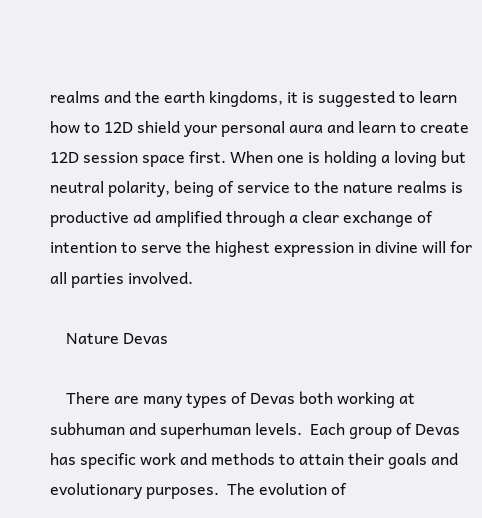realms and the earth kingdoms, it is suggested to learn how to 12D shield your personal aura and learn to create 12D session space first. When one is holding a loving but neutral polarity, being of service to the nature realms is productive ad amplified through a clear exchange of intention to serve the highest expression in divine will for all parties involved.

    Nature Devas

    There are many types of Devas both working at subhuman and superhuman levels.  Each group of Devas has specific work and methods to attain their goals and evolutionary purposes.  The evolution of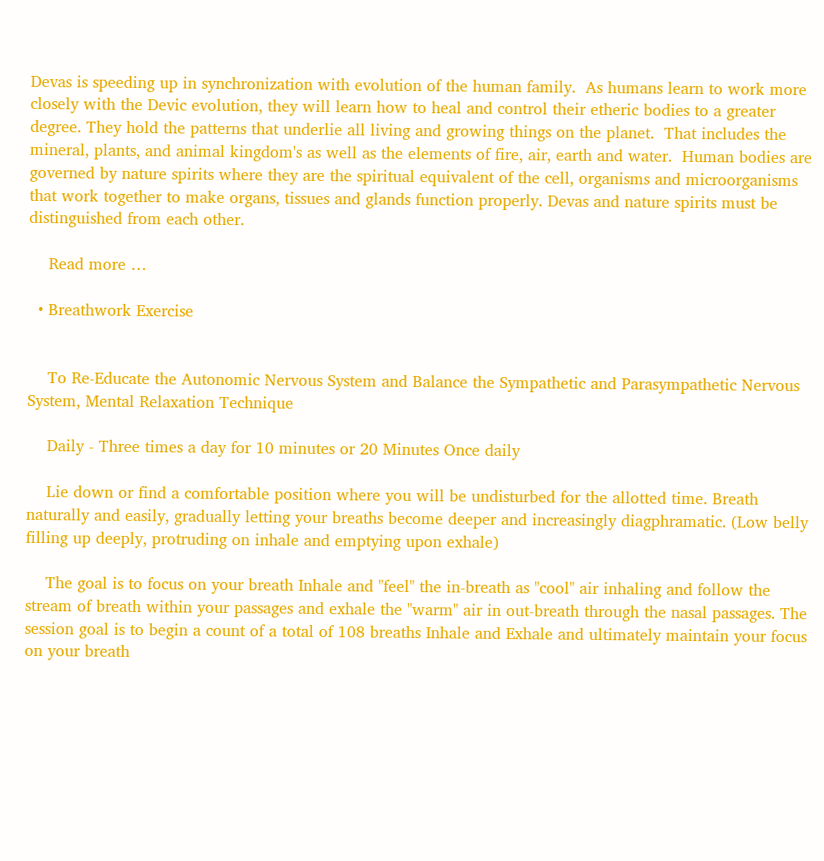Devas is speeding up in synchronization with evolution of the human family.  As humans learn to work more closely with the Devic evolution, they will learn how to heal and control their etheric bodies to a greater degree. They hold the patterns that underlie all living and growing things on the planet.  That includes the mineral, plants, and animal kingdom's as well as the elements of fire, air, earth and water.  Human bodies are governed by nature spirits where they are the spiritual equivalent of the cell, organisms and microorganisms that work together to make organs, tissues and glands function properly. Devas and nature spirits must be distinguished from each other.

    Read more …

  • Breathwork Exercise


    To Re-Educate the Autonomic Nervous System and Balance the Sympathetic and Parasympathetic Nervous System, Mental Relaxation Technique

    Daily - Three times a day for 10 minutes or 20 Minutes Once daily

    Lie down or find a comfortable position where you will be undisturbed for the allotted time. Breath naturally and easily, gradually letting your breaths become deeper and increasingly diagphramatic. (Low belly filling up deeply, protruding on inhale and emptying upon exhale)

    The goal is to focus on your breath Inhale and "feel" the in-breath as "cool" air inhaling and follow the stream of breath within your passages and exhale the "warm" air in out-breath through the nasal passages. The session goal is to begin a count of a total of 108 breaths Inhale and Exhale and ultimately maintain your focus on your breath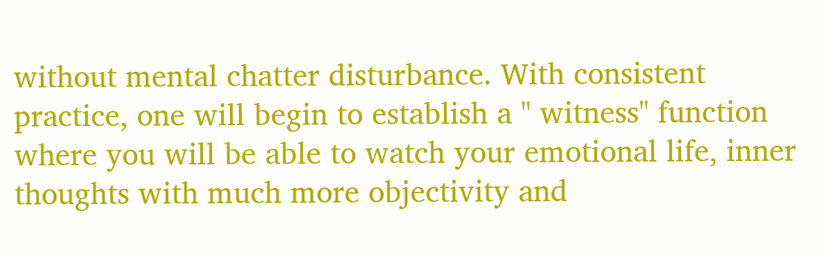without mental chatter disturbance. With consistent practice, one will begin to establish a " witness" function where you will be able to watch your emotional life, inner thoughts with much more objectivity and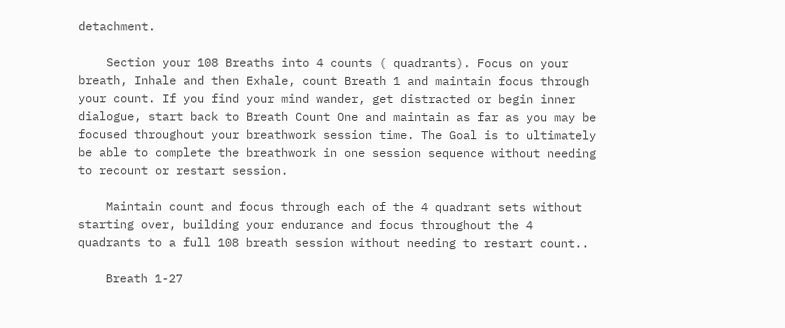detachment.

    Section your 108 Breaths into 4 counts ( quadrants). Focus on your breath, Inhale and then Exhale, count Breath 1 and maintain focus through your count. If you find your mind wander, get distracted or begin inner dialogue, start back to Breath Count One and maintain as far as you may be focused throughout your breathwork session time. The Goal is to ultimately be able to complete the breathwork in one session sequence without needing to recount or restart session.

    Maintain count and focus through each of the 4 quadrant sets without starting over, building your endurance and focus throughout the 4 quadrants to a full 108 breath session without needing to restart count..

    Breath 1-27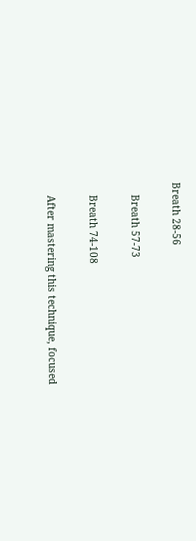Breath 28-56

    Breath 57-73

    Breath 74-108

    After mastering this technique, focused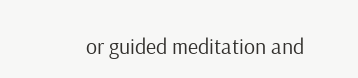or guided meditation and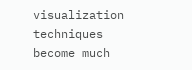visualization techniques become much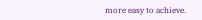more easy to achieve.